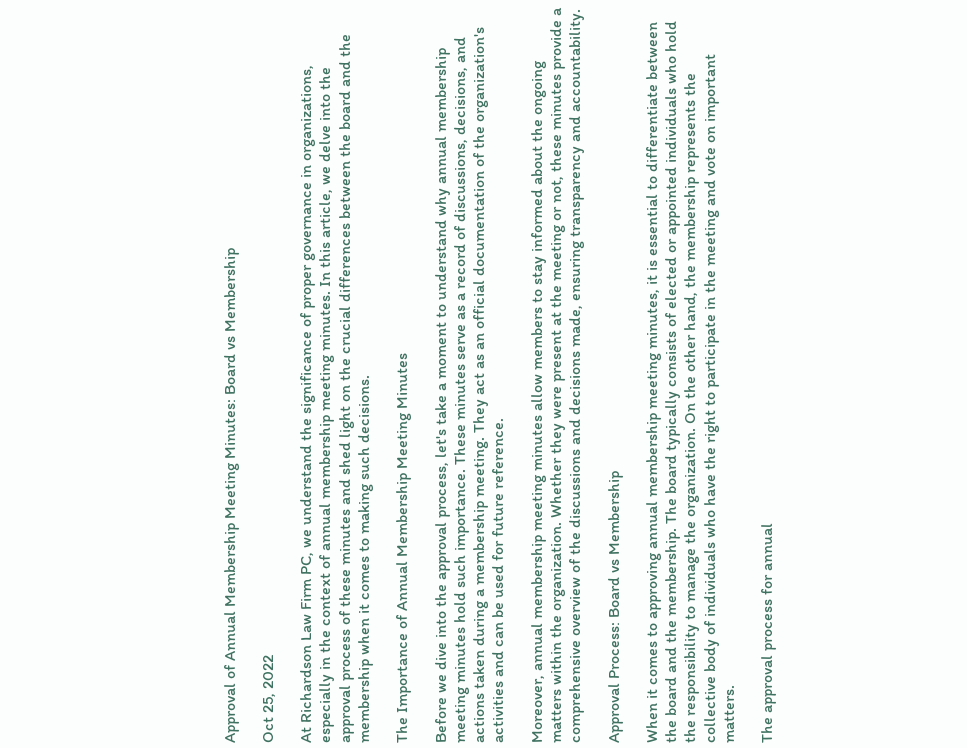Approval of Annual Membership Meeting Minutes: Board vs Membership

Oct 25, 2022

At Richardson Law Firm PC, we understand the significance of proper governance in organizations, especially in the context of annual membership meeting minutes. In this article, we delve into the approval process of these minutes and shed light on the crucial differences between the board and the membership when it comes to making such decisions.

The Importance of Annual Membership Meeting Minutes

Before we dive into the approval process, let's take a moment to understand why annual membership meeting minutes hold such importance. These minutes serve as a record of discussions, decisions, and actions taken during a membership meeting. They act as an official documentation of the organization's activities and can be used for future reference.

Moreover, annual membership meeting minutes allow members to stay informed about the ongoing matters within the organization. Whether they were present at the meeting or not, these minutes provide a comprehensive overview of the discussions and decisions made, ensuring transparency and accountability.

Approval Process: Board vs Membership

When it comes to approving annual membership meeting minutes, it is essential to differentiate between the board and the membership. The board typically consists of elected or appointed individuals who hold the responsibility to manage the organization. On the other hand, the membership represents the collective body of individuals who have the right to participate in the meeting and vote on important matters.

The approval process for annual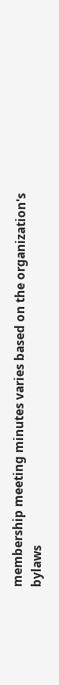membership meeting minutes varies based on the organization's bylaws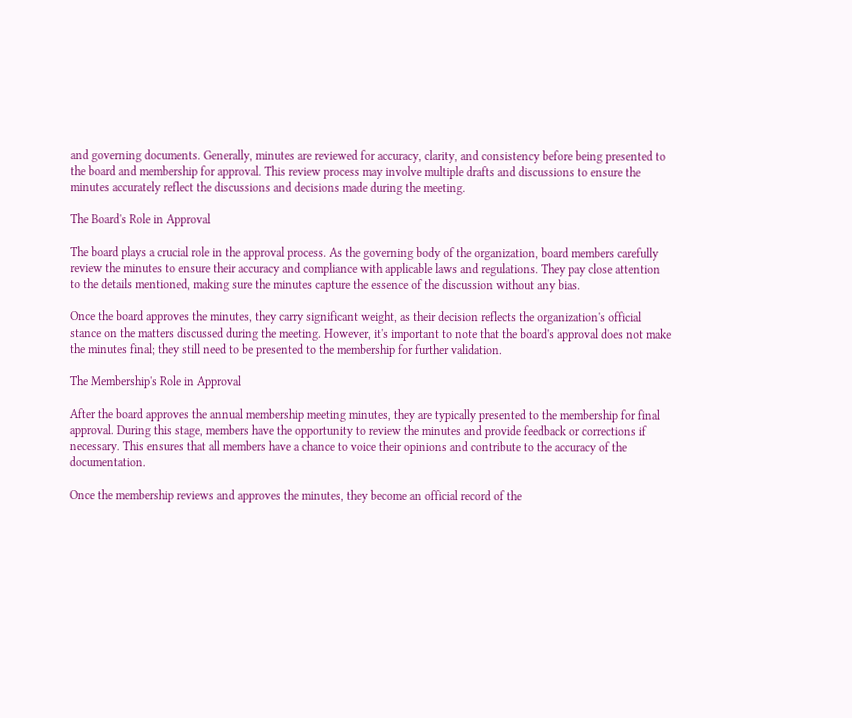and governing documents. Generally, minutes are reviewed for accuracy, clarity, and consistency before being presented to the board and membership for approval. This review process may involve multiple drafts and discussions to ensure the minutes accurately reflect the discussions and decisions made during the meeting.

The Board's Role in Approval

The board plays a crucial role in the approval process. As the governing body of the organization, board members carefully review the minutes to ensure their accuracy and compliance with applicable laws and regulations. They pay close attention to the details mentioned, making sure the minutes capture the essence of the discussion without any bias.

Once the board approves the minutes, they carry significant weight, as their decision reflects the organization's official stance on the matters discussed during the meeting. However, it's important to note that the board's approval does not make the minutes final; they still need to be presented to the membership for further validation.

The Membership's Role in Approval

After the board approves the annual membership meeting minutes, they are typically presented to the membership for final approval. During this stage, members have the opportunity to review the minutes and provide feedback or corrections if necessary. This ensures that all members have a chance to voice their opinions and contribute to the accuracy of the documentation.

Once the membership reviews and approves the minutes, they become an official record of the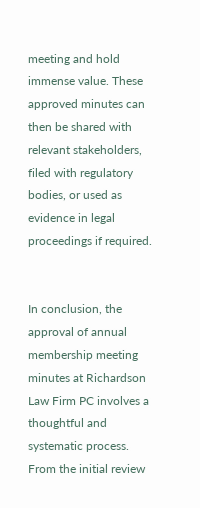meeting and hold immense value. These approved minutes can then be shared with relevant stakeholders, filed with regulatory bodies, or used as evidence in legal proceedings if required.


In conclusion, the approval of annual membership meeting minutes at Richardson Law Firm PC involves a thoughtful and systematic process. From the initial review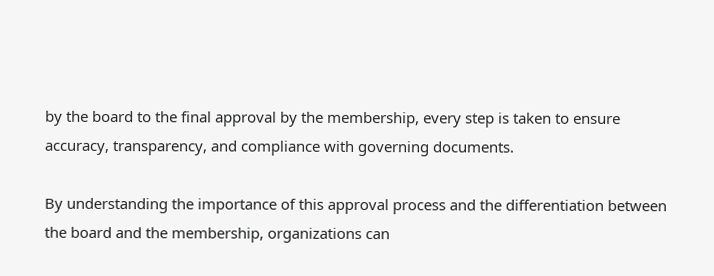by the board to the final approval by the membership, every step is taken to ensure accuracy, transparency, and compliance with governing documents.

By understanding the importance of this approval process and the differentiation between the board and the membership, organizations can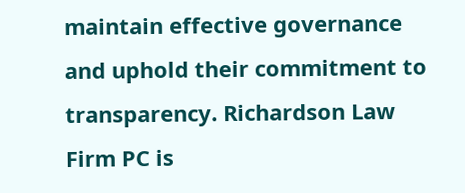maintain effective governance and uphold their commitment to transparency. Richardson Law Firm PC is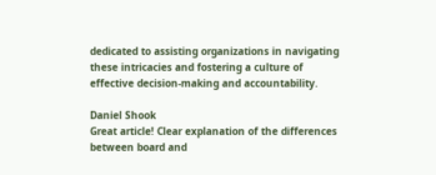dedicated to assisting organizations in navigating these intricacies and fostering a culture of effective decision-making and accountability.

Daniel Shook
Great article! Clear explanation of the differences between board and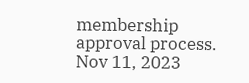membership approval process.
Nov 11, 2023